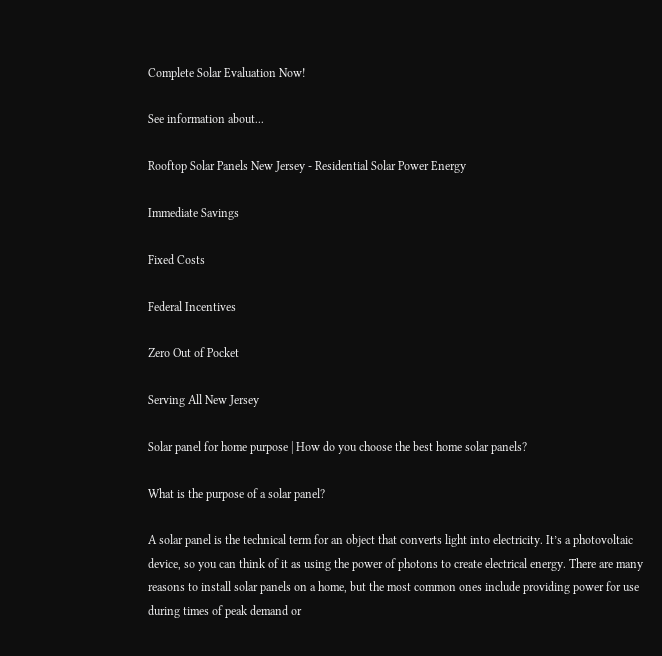Complete Solar Evaluation Now!

See information about...

Rooftop Solar Panels New Jersey - Residential Solar Power Energy

Immediate Savings

Fixed Costs

Federal Incentives

Zero Out of Pocket

Serving All New Jersey

Solar panel for home purpose | How do you choose the best home solar panels?

What is the purpose of a solar panel?

A solar panel is the technical term for an object that converts light into electricity. It’s a photovoltaic device, so you can think of it as using the power of photons to create electrical energy. There are many reasons to install solar panels on a home, but the most common ones include providing power for use during times of peak demand or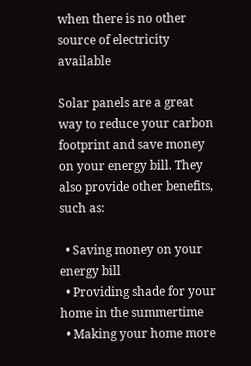when there is no other source of electricity available

Solar panels are a great way to reduce your carbon footprint and save money on your energy bill. They also provide other benefits, such as:

  • Saving money on your energy bill
  • Providing shade for your home in the summertime
  • Making your home more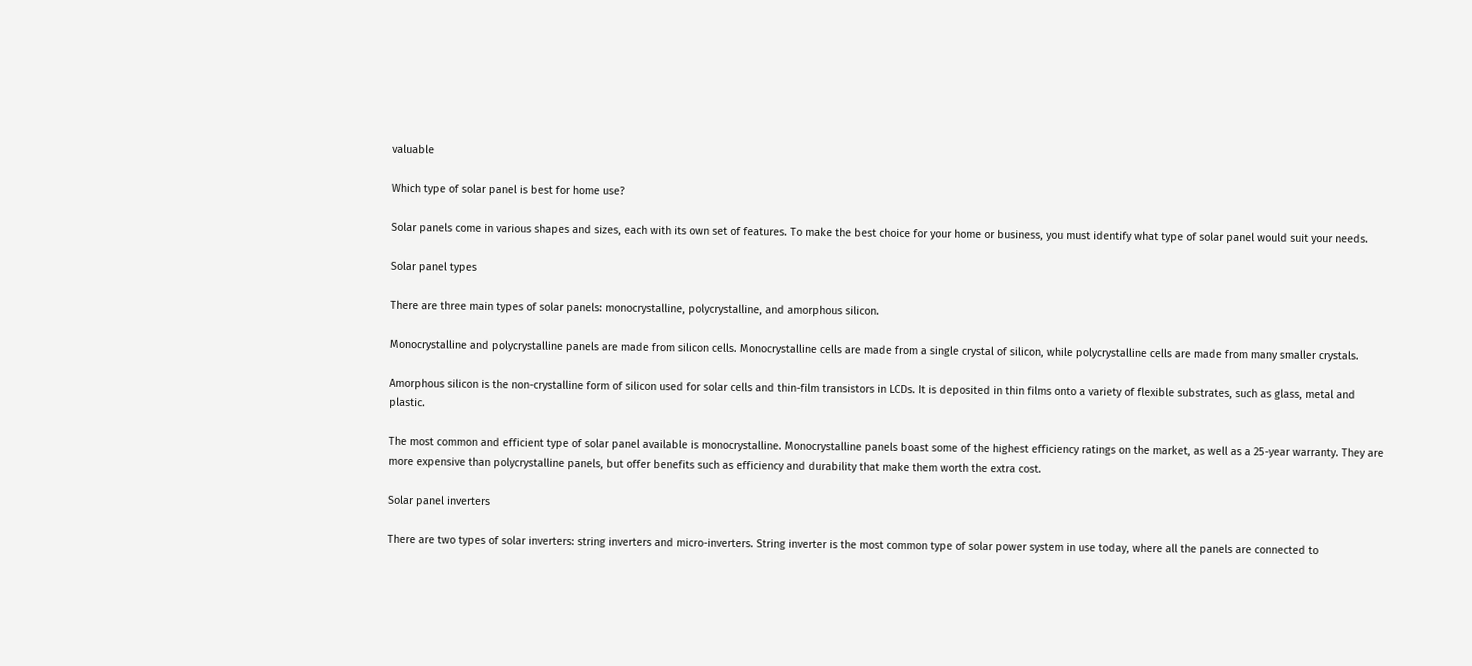valuable

Which type of solar panel is best for home use?

Solar panels come in various shapes and sizes, each with its own set of features. To make the best choice for your home or business, you must identify what type of solar panel would suit your needs.

Solar panel types

There are three main types of solar panels: monocrystalline, polycrystalline, and amorphous silicon.

Monocrystalline and polycrystalline panels are made from silicon cells. Monocrystalline cells are made from a single crystal of silicon, while polycrystalline cells are made from many smaller crystals.

Amorphous silicon is the non-crystalline form of silicon used for solar cells and thin-film transistors in LCDs. It is deposited in thin films onto a variety of flexible substrates, such as glass, metal and plastic.

The most common and efficient type of solar panel available is monocrystalline. Monocrystalline panels boast some of the highest efficiency ratings on the market, as well as a 25-year warranty. They are more expensive than polycrystalline panels, but offer benefits such as efficiency and durability that make them worth the extra cost.

Solar panel inverters

There are two types of solar inverters: string inverters and micro-inverters. String inverter is the most common type of solar power system in use today, where all the panels are connected to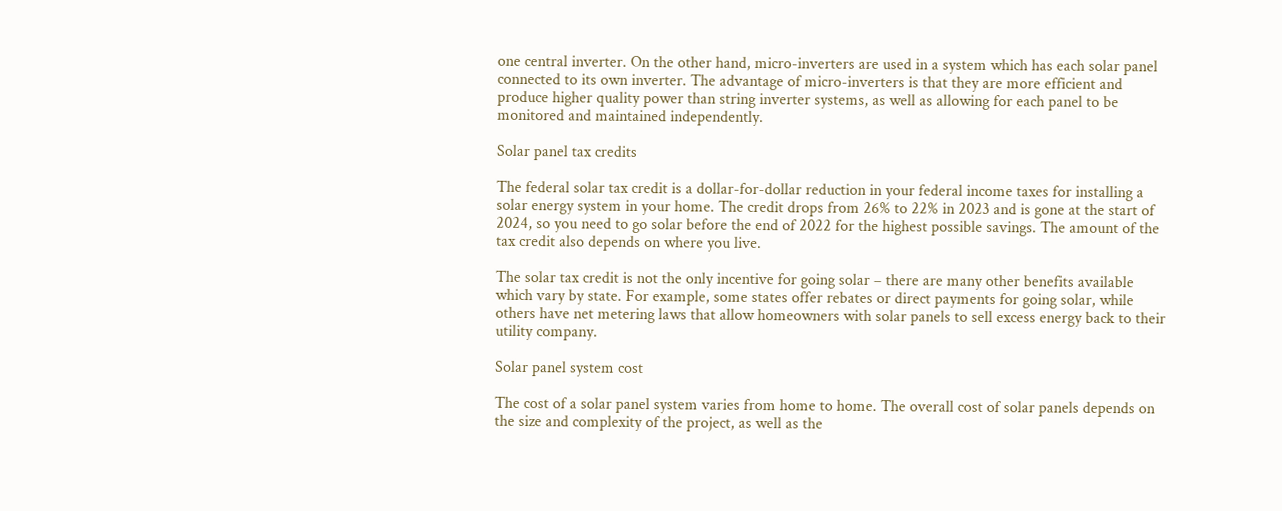one central inverter. On the other hand, micro-inverters are used in a system which has each solar panel connected to its own inverter. The advantage of micro-inverters is that they are more efficient and produce higher quality power than string inverter systems, as well as allowing for each panel to be monitored and maintained independently.

Solar panel tax credits

The federal solar tax credit is a dollar-for-dollar reduction in your federal income taxes for installing a solar energy system in your home. The credit drops from 26% to 22% in 2023 and is gone at the start of 2024, so you need to go solar before the end of 2022 for the highest possible savings. The amount of the tax credit also depends on where you live.

The solar tax credit is not the only incentive for going solar – there are many other benefits available which vary by state. For example, some states offer rebates or direct payments for going solar, while others have net metering laws that allow homeowners with solar panels to sell excess energy back to their utility company.

Solar panel system cost

The cost of a solar panel system varies from home to home. The overall cost of solar panels depends on the size and complexity of the project, as well as the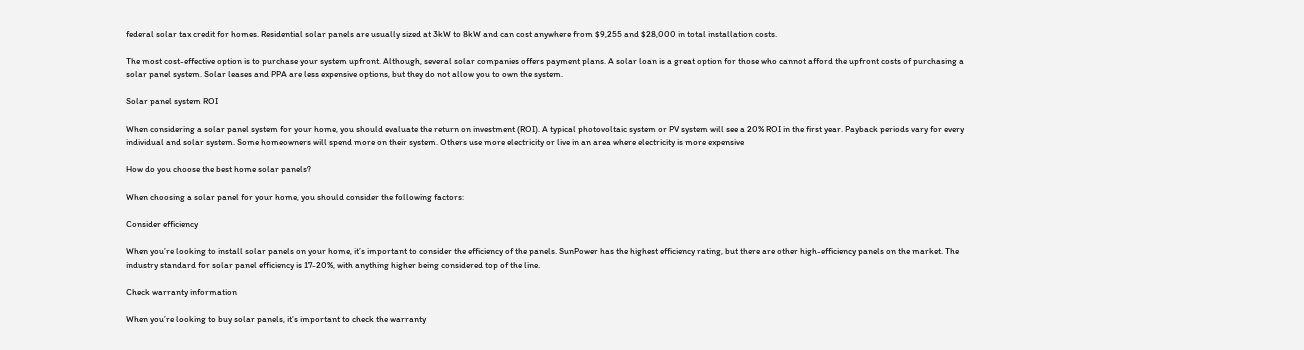federal solar tax credit for homes. Residential solar panels are usually sized at 3kW to 8kW and can cost anywhere from $9,255 and $28,000 in total installation costs.

The most cost-effective option is to purchase your system upfront. Although, several solar companies offers payment plans. A solar loan is a great option for those who cannot afford the upfront costs of purchasing a solar panel system. Solar leases and PPA are less expensive options, but they do not allow you to own the system.

Solar panel system ROI

When considering a solar panel system for your home, you should evaluate the return on investment (ROI). A typical photovoltaic system or PV system will see a 20% ROI in the first year. Payback periods vary for every individual and solar system. Some homeowners will spend more on their system. Others use more electricity or live in an area where electricity is more expensive

How do you choose the best home solar panels?

When choosing a solar panel for your home, you should consider the following factors:

Consider efficiency

When you’re looking to install solar panels on your home, it’s important to consider the efficiency of the panels. SunPower has the highest efficiency rating, but there are other high-efficiency panels on the market. The industry standard for solar panel efficiency is 17-20%, with anything higher being considered top of the line.

Check warranty information

When you’re looking to buy solar panels, it’s important to check the warranty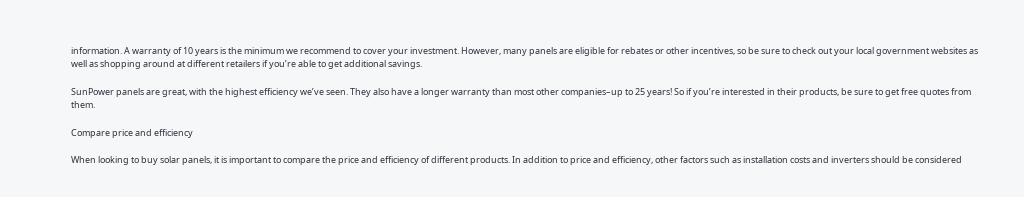information. A warranty of 10 years is the minimum we recommend to cover your investment. However, many panels are eligible for rebates or other incentives, so be sure to check out your local government websites as well as shopping around at different retailers if you’re able to get additional savings.

SunPower panels are great, with the highest efficiency we’ve seen. They also have a longer warranty than most other companies–up to 25 years! So if you’re interested in their products, be sure to get free quotes from them.

Compare price and efficiency

When looking to buy solar panels, it is important to compare the price and efficiency of different products. In addition to price and efficiency, other factors such as installation costs and inverters should be considered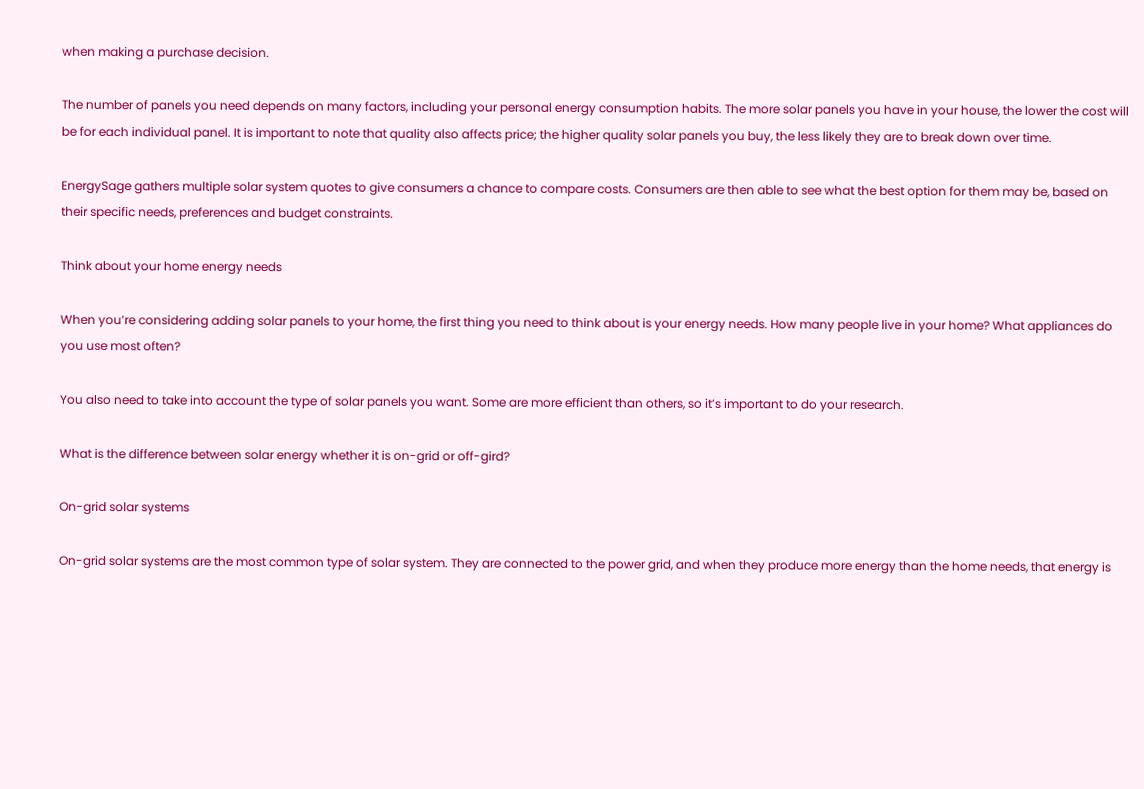when making a purchase decision.

The number of panels you need depends on many factors, including your personal energy consumption habits. The more solar panels you have in your house, the lower the cost will be for each individual panel. It is important to note that quality also affects price; the higher quality solar panels you buy, the less likely they are to break down over time.

EnergySage gathers multiple solar system quotes to give consumers a chance to compare costs. Consumers are then able to see what the best option for them may be, based on their specific needs, preferences and budget constraints.

Think about your home energy needs

When you’re considering adding solar panels to your home, the first thing you need to think about is your energy needs. How many people live in your home? What appliances do you use most often?

You also need to take into account the type of solar panels you want. Some are more efficient than others, so it’s important to do your research.

What is the difference between solar energy whether it is on-grid or off-gird?

On-grid solar systems

On-grid solar systems are the most common type of solar system. They are connected to the power grid, and when they produce more energy than the home needs, that energy is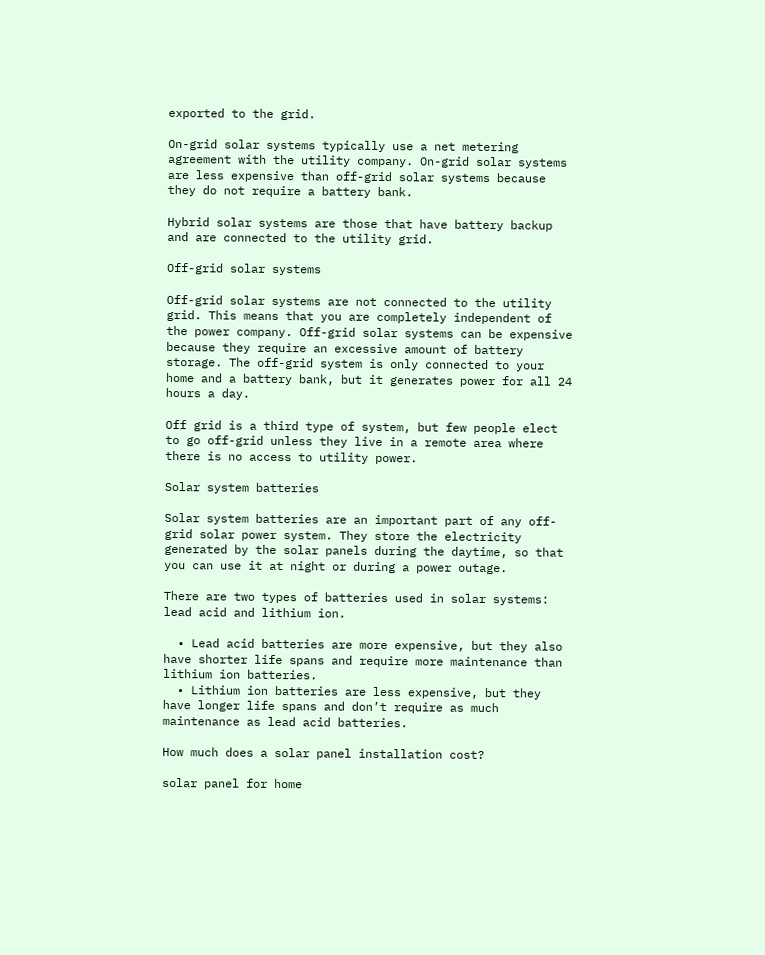exported to the grid.

On-grid solar systems typically use a net metering agreement with the utility company. On-grid solar systems are less expensive than off-grid solar systems because they do not require a battery bank.

Hybrid solar systems are those that have battery backup and are connected to the utility grid.

Off-grid solar systems

Off-grid solar systems are not connected to the utility grid. This means that you are completely independent of the power company. Off-grid solar systems can be expensive because they require an excessive amount of battery storage. The off-grid system is only connected to your home and a battery bank, but it generates power for all 24 hours a day.

Off grid is a third type of system, but few people elect to go off-grid unless they live in a remote area where there is no access to utility power.

Solar system batteries

Solar system batteries are an important part of any off-grid solar power system. They store the electricity generated by the solar panels during the daytime, so that you can use it at night or during a power outage.

There are two types of batteries used in solar systems: lead acid and lithium ion.

  • Lead acid batteries are more expensive, but they also have shorter life spans and require more maintenance than lithium ion batteries.
  • Lithium ion batteries are less expensive, but they have longer life spans and don’t require as much maintenance as lead acid batteries.

How much does a solar panel installation cost?

solar panel for home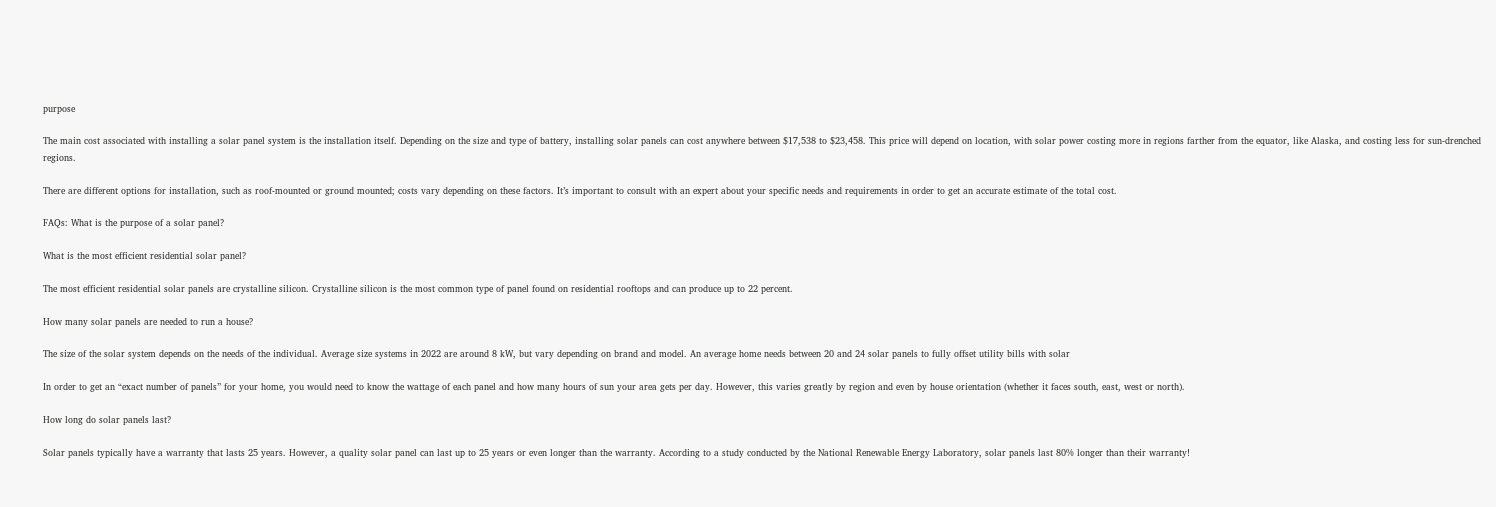purpose

The main cost associated with installing a solar panel system is the installation itself. Depending on the size and type of battery, installing solar panels can cost anywhere between $17,538 to $23,458. This price will depend on location, with solar power costing more in regions farther from the equator, like Alaska, and costing less for sun-drenched regions.

There are different options for installation, such as roof-mounted or ground mounted; costs vary depending on these factors. It’s important to consult with an expert about your specific needs and requirements in order to get an accurate estimate of the total cost.

FAQs: What is the purpose of a solar panel?

What is the most efficient residential solar panel?

The most efficient residential solar panels are crystalline silicon. Crystalline silicon is the most common type of panel found on residential rooftops and can produce up to 22 percent.

How many solar panels are needed to run a house?

The size of the solar system depends on the needs of the individual. Average size systems in 2022 are around 8 kW, but vary depending on brand and model. An average home needs between 20 and 24 solar panels to fully offset utility bills with solar

In order to get an “exact number of panels” for your home, you would need to know the wattage of each panel and how many hours of sun your area gets per day. However, this varies greatly by region and even by house orientation (whether it faces south, east, west or north).

How long do solar panels last?

Solar panels typically have a warranty that lasts 25 years. However, a quality solar panel can last up to 25 years or even longer than the warranty. According to a study conducted by the National Renewable Energy Laboratory, solar panels last 80% longer than their warranty!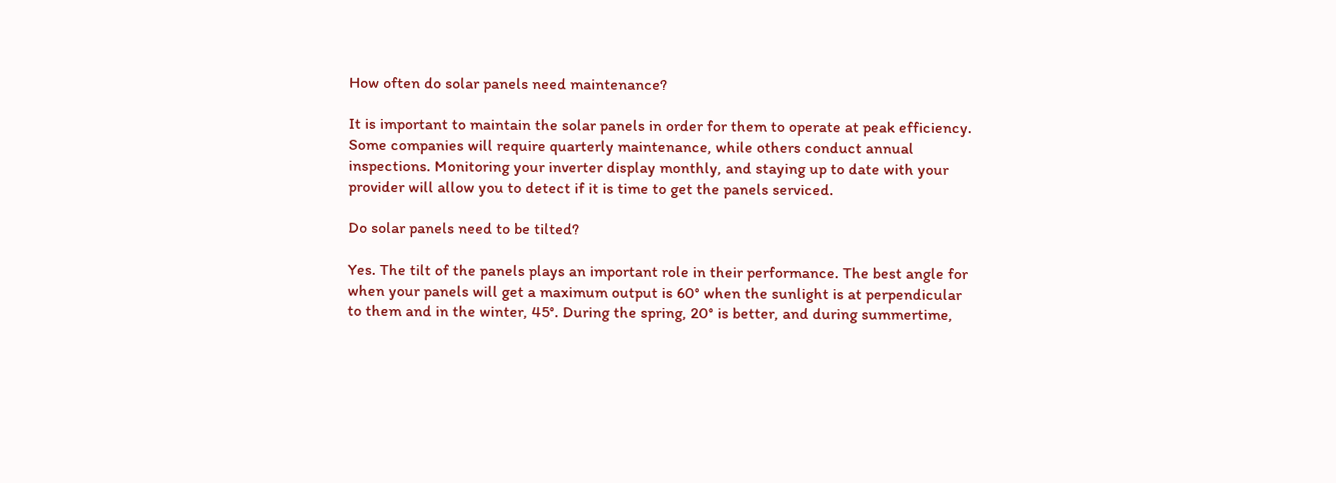How often do solar panels need maintenance?

It is important to maintain the solar panels in order for them to operate at peak efficiency. Some companies will require quarterly maintenance, while others conduct annual inspections. Monitoring your inverter display monthly, and staying up to date with your provider will allow you to detect if it is time to get the panels serviced.

Do solar panels need to be tilted?

Yes. The tilt of the panels plays an important role in their performance. The best angle for when your panels will get a maximum output is 60° when the sunlight is at perpendicular to them and in the winter, 45°. During the spring, 20° is better, and during summertime,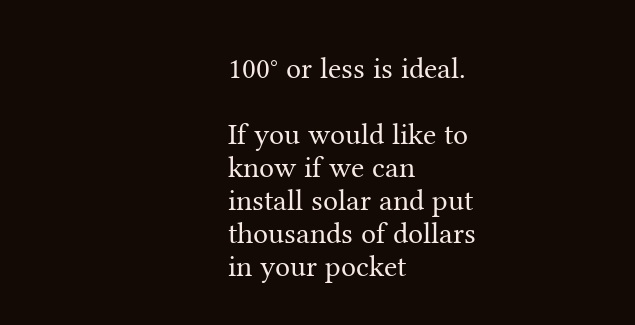100° or less is ideal.

If you would like to know if we can install solar and put thousands of dollars in your pocket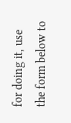for doing it, use the form below to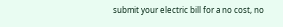submit your electric bill for a no cost, no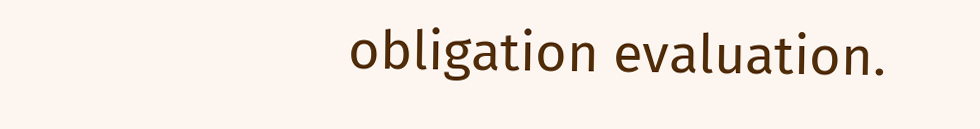obligation evaluation.